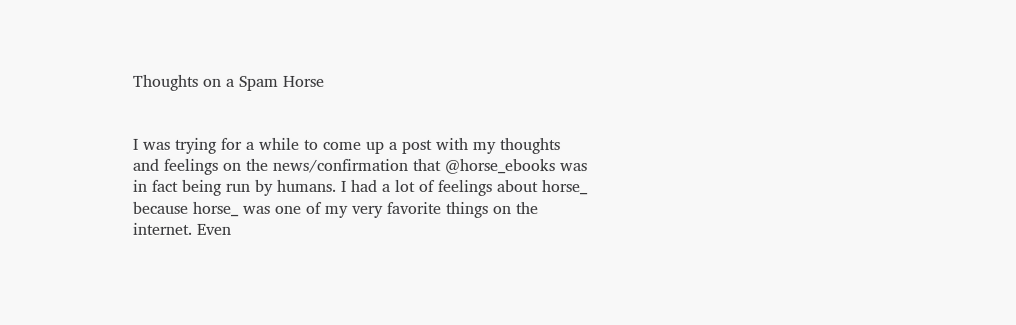Thoughts on a Spam Horse


I was trying for a while to come up a post with my thoughts and feelings on the news/confirmation that @horse_ebooks was in fact being run by humans. I had a lot of feelings about horse_ because horse_ was one of my very favorite things on the internet. Even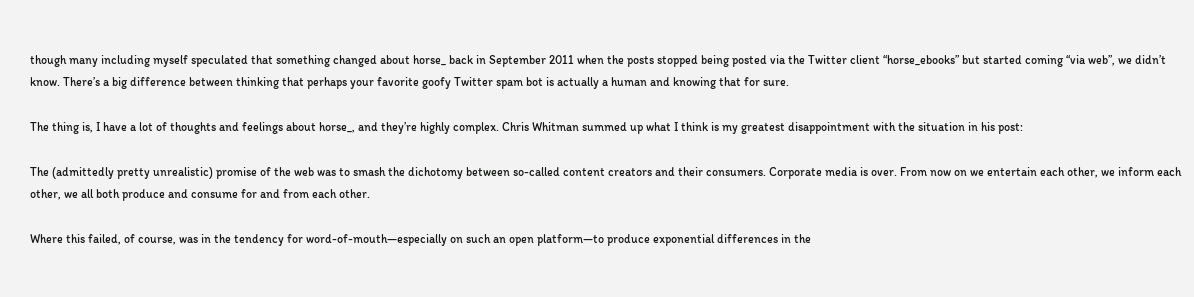though many including myself speculated that something changed about horse_ back in September 2011 when the posts stopped being posted via the Twitter client “horse_ebooks” but started coming “via web”, we didn’t know. There’s a big difference between thinking that perhaps your favorite goofy Twitter spam bot is actually a human and knowing that for sure.

The thing is, I have a lot of thoughts and feelings about horse_, and they’re highly complex. Chris Whitman summed up what I think is my greatest disappointment with the situation in his post:

The (admittedly pretty unrealistic) promise of the web was to smash the dichotomy between so-called content creators and their consumers. Corporate media is over. From now on we entertain each other, we inform each other, we all both produce and consume for and from each other.

Where this failed, of course, was in the tendency for word-of-mouth—especially on such an open platform—to produce exponential differences in the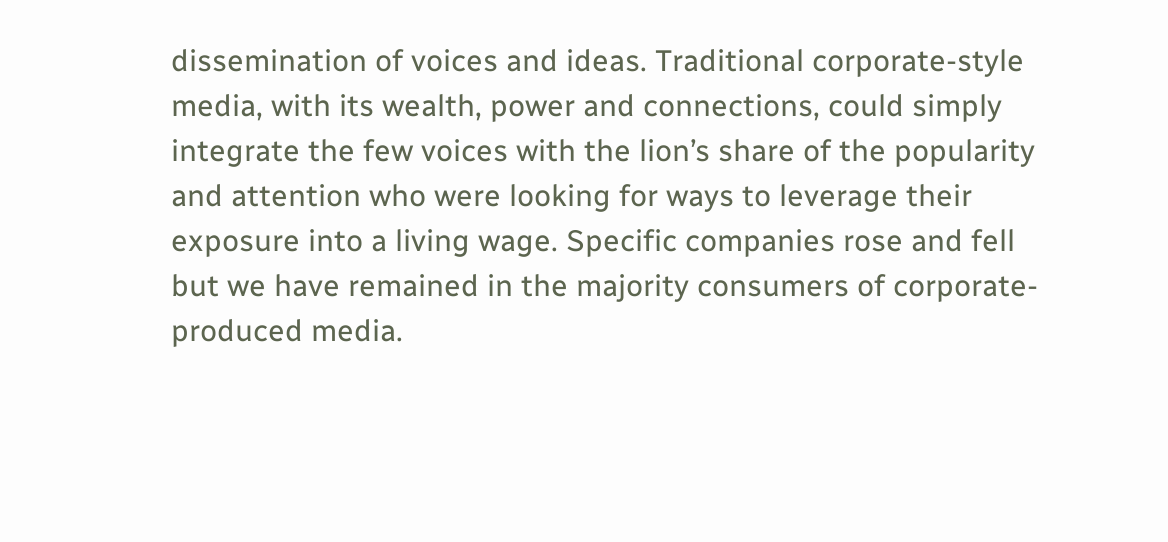dissemination of voices and ideas. Traditional corporate-style media, with its wealth, power and connections, could simply integrate the few voices with the lion’s share of the popularity and attention who were looking for ways to leverage their exposure into a living wage. Specific companies rose and fell but we have remained in the majority consumers of corporate-produced media.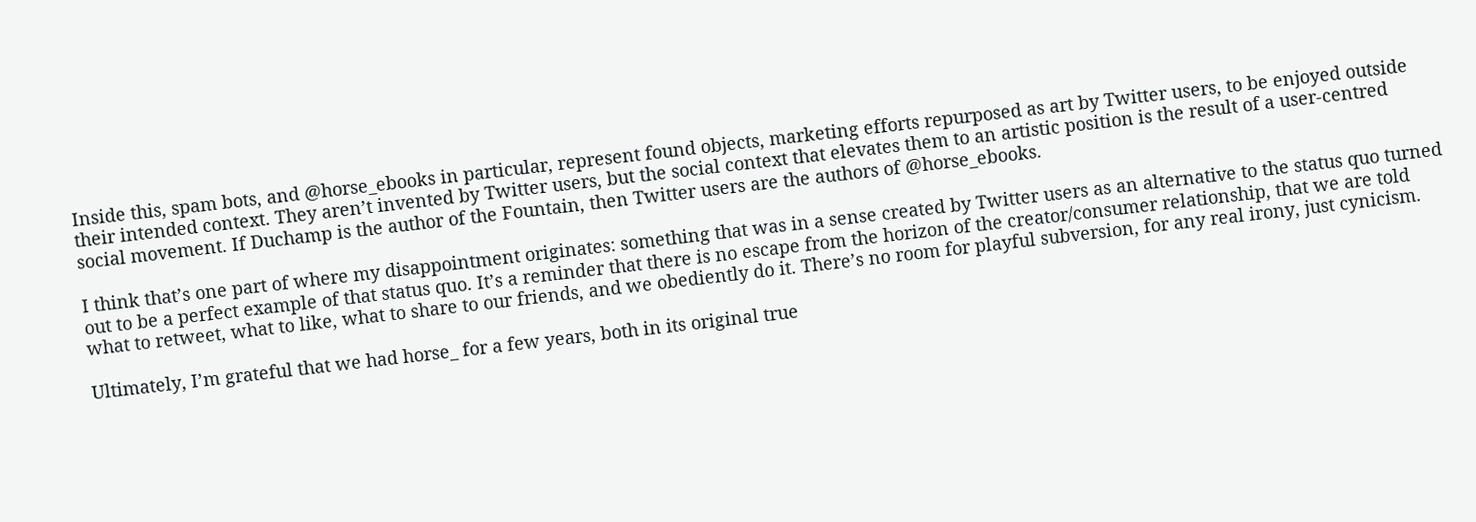Inside this, spam bots, and @horse_ebooks in particular, represent found objects, marketing efforts repurposed as art by Twitter users, to be enjoyed outside their intended context. They aren’t invented by Twitter users, but the social context that elevates them to an artistic position is the result of a user-centred social movement. If Duchamp is the author of the Fountain, then Twitter users are the authors of @horse_ebooks.

I think that’s one part of where my disappointment originates: something that was in a sense created by Twitter users as an alternative to the status quo turned out to be a perfect example of that status quo. It’s a reminder that there is no escape from the horizon of the creator/consumer relationship, that we are told what to retweet, what to like, what to share to our friends, and we obediently do it. There’s no room for playful subversion, for any real irony, just cynicism.

Ultimately, I’m grateful that we had horse_ for a few years, both in its original true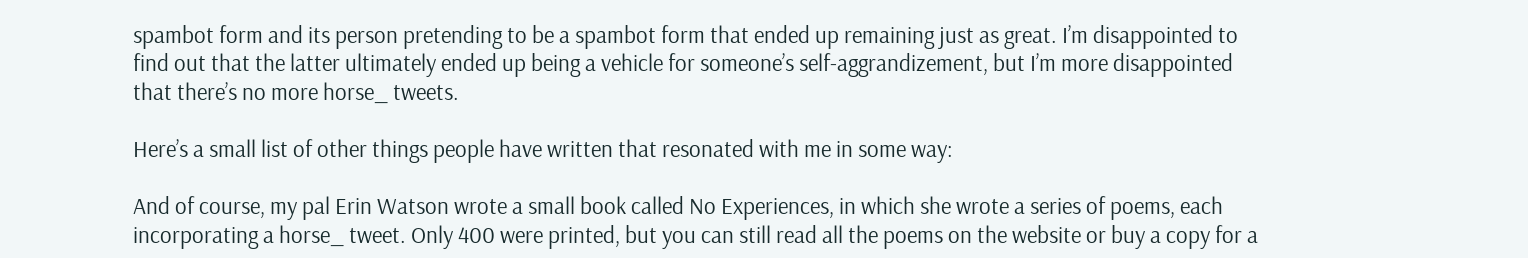spambot form and its person pretending to be a spambot form that ended up remaining just as great. I’m disappointed to find out that the latter ultimately ended up being a vehicle for someone’s self-aggrandizement, but I’m more disappointed that there’s no more horse_ tweets.

Here’s a small list of other things people have written that resonated with me in some way:

And of course, my pal Erin Watson wrote a small book called No Experiences, in which she wrote a series of poems, each incorporating a horse_ tweet. Only 400 were printed, but you can still read all the poems on the website or buy a copy for a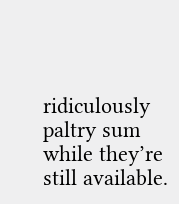ridiculously paltry sum while they’re still available.